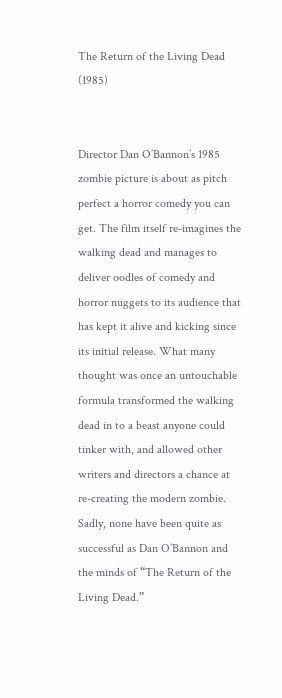The Return of the Living Dead (1985)


Director Dan O’Bannon’s 1985 zombie picture is about as pitch perfect a horror comedy you can get. The film itself re-imagines the walking dead and manages to deliver oodles of comedy and horror nuggets to its audience that has kept it alive and kicking since its initial release. What many thought was once an untouchable formula transformed the walking dead in to a beast anyone could tinker with, and allowed other writers and directors a chance at re-creating the modern zombie. Sadly, none have been quite as successful as Dan O’Bannon and the minds of “The Return of the Living Dead.”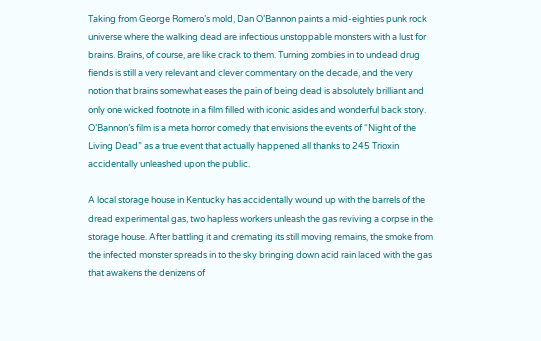Taking from George Romero’s mold, Dan O’Bannon paints a mid-eighties punk rock universe where the walking dead are infectious unstoppable monsters with a lust for brains. Brains, of course, are like crack to them. Turning zombies in to undead drug fiends is still a very relevant and clever commentary on the decade, and the very notion that brains somewhat eases the pain of being dead is absolutely brilliant and only one wicked footnote in a film filled with iconic asides and wonderful back story. O’Bannon’s film is a meta horror comedy that envisions the events of “Night of the Living Dead” as a true event that actually happened all thanks to 245 Trioxin accidentally unleashed upon the public.

A local storage house in Kentucky has accidentally wound up with the barrels of the dread experimental gas, two hapless workers unleash the gas reviving a corpse in the storage house. After battling it and cremating its still moving remains, the smoke from the infected monster spreads in to the sky bringing down acid rain laced with the gas that awakens the denizens of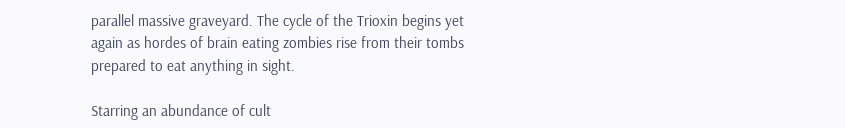parallel massive graveyard. The cycle of the Trioxin begins yet again as hordes of brain eating zombies rise from their tombs prepared to eat anything in sight.

Starring an abundance of cult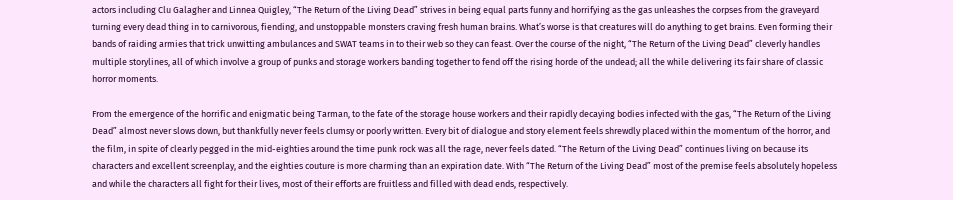actors including Clu Galagher and Linnea Quigley, “The Return of the Living Dead” strives in being equal parts funny and horrifying as the gas unleashes the corpses from the graveyard turning every dead thing in to carnivorous, fiending, and unstoppable monsters craving fresh human brains. What’s worse is that creatures will do anything to get brains. Even forming their bands of raiding armies that trick unwitting ambulances and SWAT teams in to their web so they can feast. Over the course of the night, “The Return of the Living Dead” cleverly handles multiple storylines, all of which involve a group of punks and storage workers banding together to fend off the rising horde of the undead; all the while delivering its fair share of classic horror moments.

From the emergence of the horrific and enigmatic being Tarman, to the fate of the storage house workers and their rapidly decaying bodies infected with the gas, “The Return of the Living Dead” almost never slows down, but thankfully never feels clumsy or poorly written. Every bit of dialogue and story element feels shrewdly placed within the momentum of the horror, and the film, in spite of clearly pegged in the mid-eighties around the time punk rock was all the rage, never feels dated. “The Return of the Living Dead” continues living on because its characters and excellent screenplay, and the eighties couture is more charming than an expiration date. With “The Return of the Living Dead” most of the premise feels absolutely hopeless and while the characters all fight for their lives, most of their efforts are fruitless and filled with dead ends, respectively.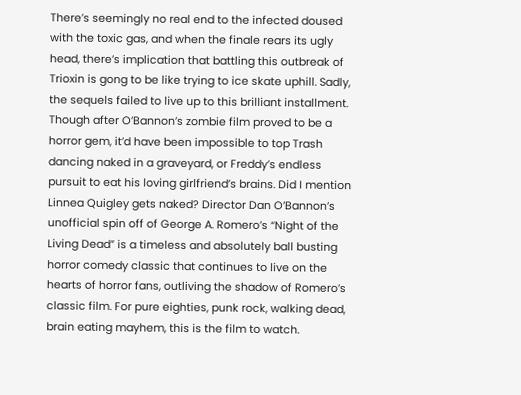There’s seemingly no real end to the infected doused with the toxic gas, and when the finale rears its ugly head, there’s implication that battling this outbreak of Trioxin is gong to be like trying to ice skate uphill. Sadly, the sequels failed to live up to this brilliant installment. Though after O’Bannon’s zombie film proved to be a horror gem, it’d have been impossible to top Trash dancing naked in a graveyard, or Freddy’s endless pursuit to eat his loving girlfriend’s brains. Did I mention Linnea Quigley gets naked? Director Dan O’Bannon’s unofficial spin off of George A. Romero’s “Night of the Living Dead” is a timeless and absolutely ball busting horror comedy classic that continues to live on the hearts of horror fans, outliving the shadow of Romero’s classic film. For pure eighties, punk rock, walking dead, brain eating mayhem, this is the film to watch.